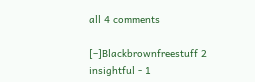all 4 comments

[–]Blackbrownfreestuff 2 insightful - 1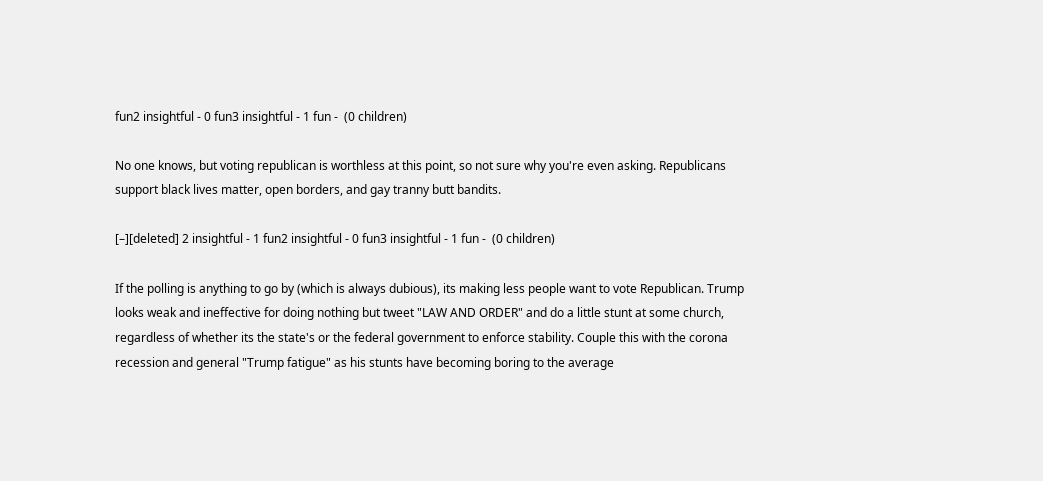fun2 insightful - 0 fun3 insightful - 1 fun -  (0 children)

No one knows, but voting republican is worthless at this point, so not sure why you're even asking. Republicans support black lives matter, open borders, and gay tranny butt bandits.

[–][deleted] 2 insightful - 1 fun2 insightful - 0 fun3 insightful - 1 fun -  (0 children)

If the polling is anything to go by (which is always dubious), its making less people want to vote Republican. Trump looks weak and ineffective for doing nothing but tweet "LAW AND ORDER" and do a little stunt at some church, regardless of whether its the state's or the federal government to enforce stability. Couple this with the corona recession and general "Trump fatigue" as his stunts have becoming boring to the average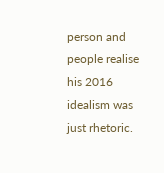person and people realise his 2016 idealism was just rhetoric.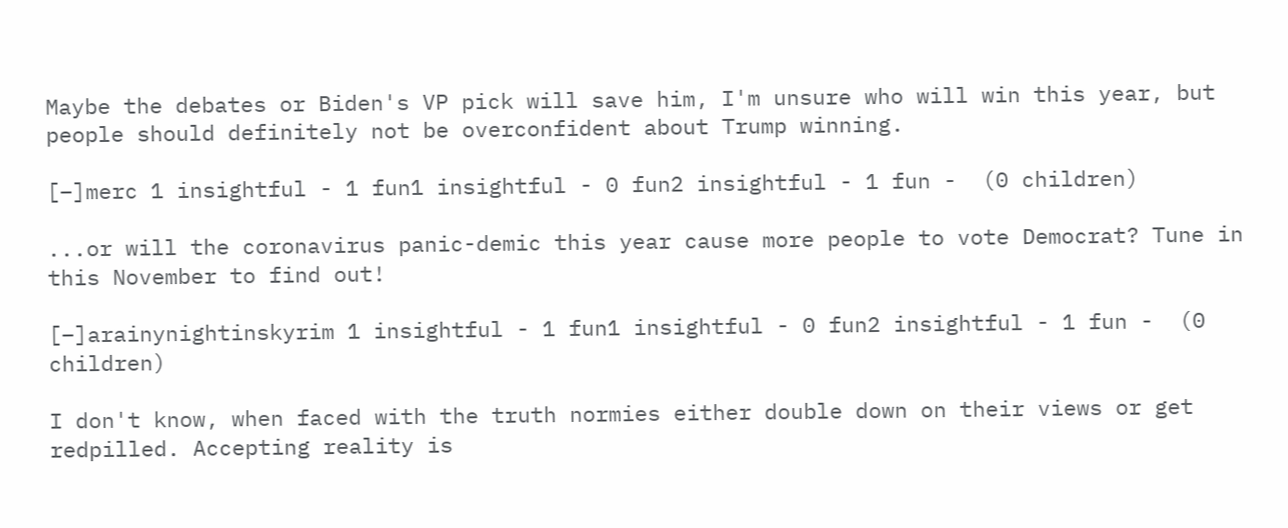Maybe the debates or Biden's VP pick will save him, I'm unsure who will win this year, but people should definitely not be overconfident about Trump winning.

[–]merc 1 insightful - 1 fun1 insightful - 0 fun2 insightful - 1 fun -  (0 children)

...or will the coronavirus panic-demic this year cause more people to vote Democrat? Tune in this November to find out!

[–]arainynightinskyrim 1 insightful - 1 fun1 insightful - 0 fun2 insightful - 1 fun -  (0 children)

I don't know, when faced with the truth normies either double down on their views or get redpilled. Accepting reality is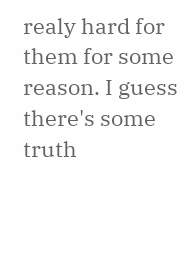realy hard for them for some reason. I guess there's some truth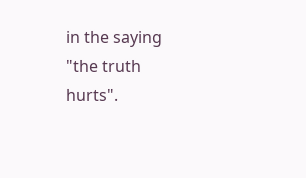in the saying "the truth hurts".